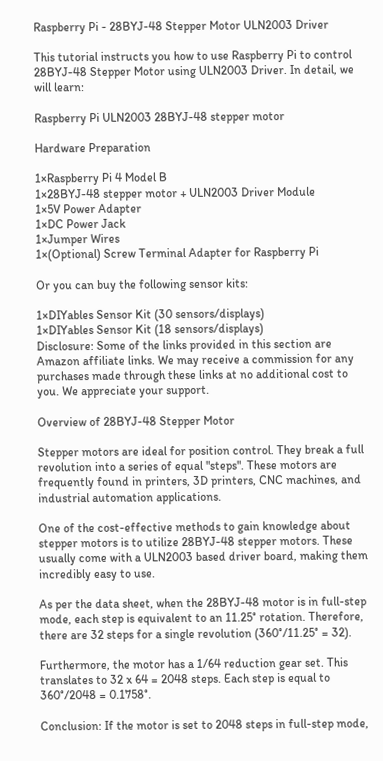Raspberry Pi - 28BYJ-48 Stepper Motor ULN2003 Driver

This tutorial instructs you how to use Raspberry Pi to control 28BYJ-48 Stepper Motor using ULN2003 Driver. In detail, we will learn:

Raspberry Pi ULN2003 28BYJ-48 stepper motor

Hardware Preparation

1×Raspberry Pi 4 Model B
1×28BYJ-48 stepper motor + ULN2003 Driver Module
1×5V Power Adapter
1×DC Power Jack
1×Jumper Wires
1×(Optional) Screw Terminal Adapter for Raspberry Pi

Or you can buy the following sensor kits:

1×DIYables Sensor Kit (30 sensors/displays)
1×DIYables Sensor Kit (18 sensors/displays)
Disclosure: Some of the links provided in this section are Amazon affiliate links. We may receive a commission for any purchases made through these links at no additional cost to you. We appreciate your support.

Overview of 28BYJ-48 Stepper Motor

Stepper motors are ideal for position control. They break a full revolution into a series of equal "steps". These motors are frequently found in printers, 3D printers, CNC machines, and industrial automation applications.

One of the cost-effective methods to gain knowledge about stepper motors is to utilize 28BYJ-48 stepper motors. These usually come with a ULN2003 based driver board, making them incredibly easy to use.

As per the data sheet, when the 28BYJ-48 motor is in full-step mode, each step is equivalent to an 11.25° rotation. Therefore, there are 32 steps for a single revolution (360°/11.25° = 32).

Furthermore, the motor has a 1/64 reduction gear set. This translates to 32 x 64 = 2048 steps. Each step is equal to 360°/2048 = 0.1758°.

Conclusion: If the motor is set to 2048 steps in full-step mode,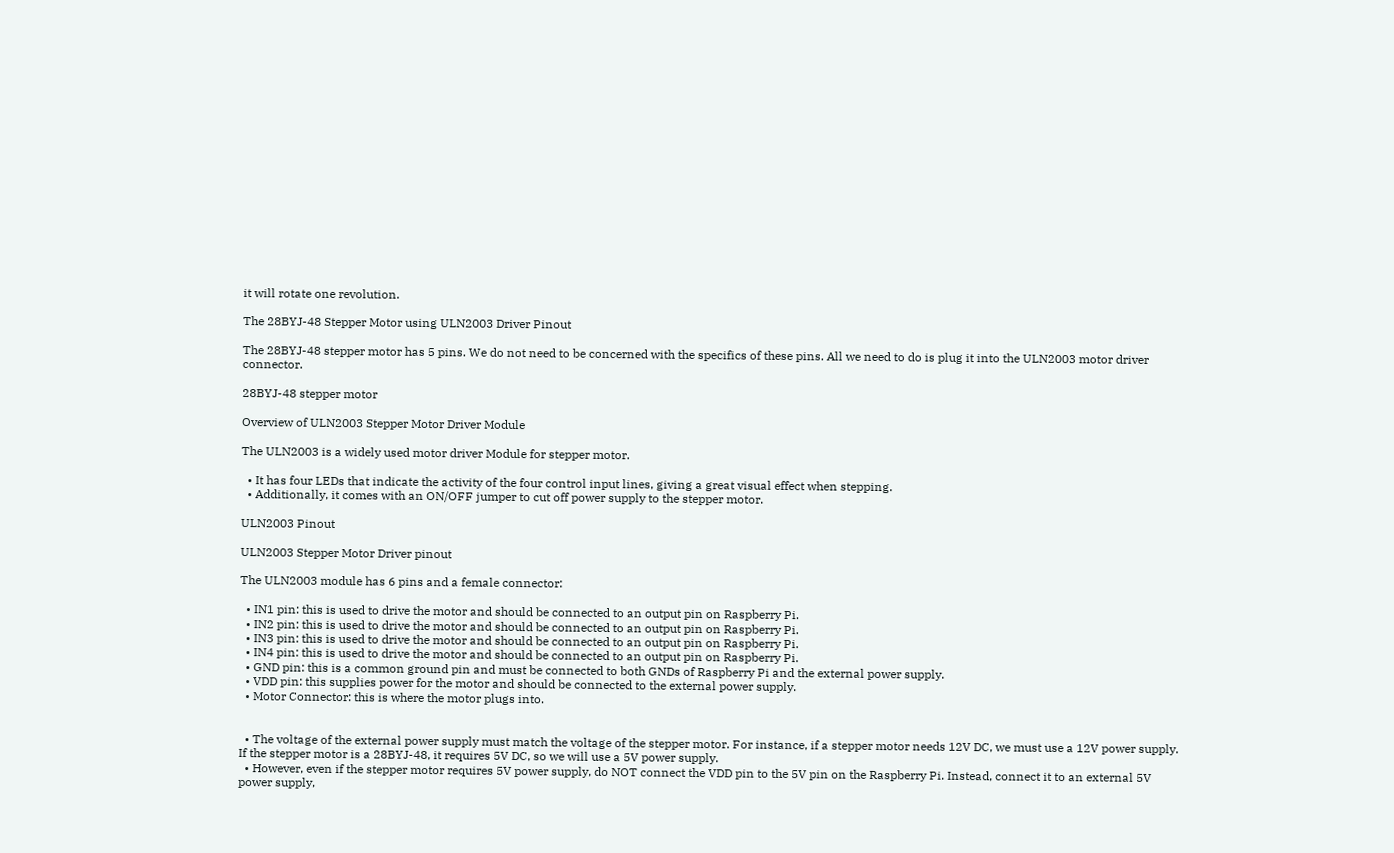it will rotate one revolution.

The 28BYJ-48 Stepper Motor using ULN2003 Driver Pinout

The 28BYJ-48 stepper motor has 5 pins. We do not need to be concerned with the specifics of these pins. All we need to do is plug it into the ULN2003 motor driver connector.

28BYJ-48 stepper motor

Overview of ULN2003 Stepper Motor Driver Module

The ULN2003 is a widely used motor driver Module for stepper motor.

  • It has four LEDs that indicate the activity of the four control input lines, giving a great visual effect when stepping.
  • Additionally, it comes with an ON/OFF jumper to cut off power supply to the stepper motor.

ULN2003 Pinout

ULN2003 Stepper Motor Driver pinout

The ULN2003 module has 6 pins and a female connector:

  • IN1 pin: this is used to drive the motor and should be connected to an output pin on Raspberry Pi.
  • IN2 pin: this is used to drive the motor and should be connected to an output pin on Raspberry Pi.
  • IN3 pin: this is used to drive the motor and should be connected to an output pin on Raspberry Pi.
  • IN4 pin: this is used to drive the motor and should be connected to an output pin on Raspberry Pi.
  • GND pin: this is a common ground pin and must be connected to both GNDs of Raspberry Pi and the external power supply.
  • VDD pin: this supplies power for the motor and should be connected to the external power supply.
  • Motor Connector: this is where the motor plugs into.


  • The voltage of the external power supply must match the voltage of the stepper motor. For instance, if a stepper motor needs 12V DC, we must use a 12V power supply. If the stepper motor is a 28BYJ-48, it requires 5V DC, so we will use a 5V power supply.
  • However, even if the stepper motor requires 5V power supply, do NOT connect the VDD pin to the 5V pin on the Raspberry Pi. Instead, connect it to an external 5V power supply,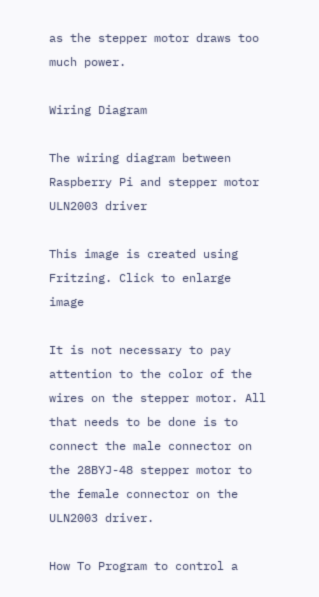as the stepper motor draws too much power.

Wiring Diagram

The wiring diagram between Raspberry Pi and stepper motor ULN2003 driver

This image is created using Fritzing. Click to enlarge image

It is not necessary to pay attention to the color of the wires on the stepper motor. All that needs to be done is to connect the male connector on the 28BYJ-48 stepper motor to the female connector on the ULN2003 driver.

How To Program to control a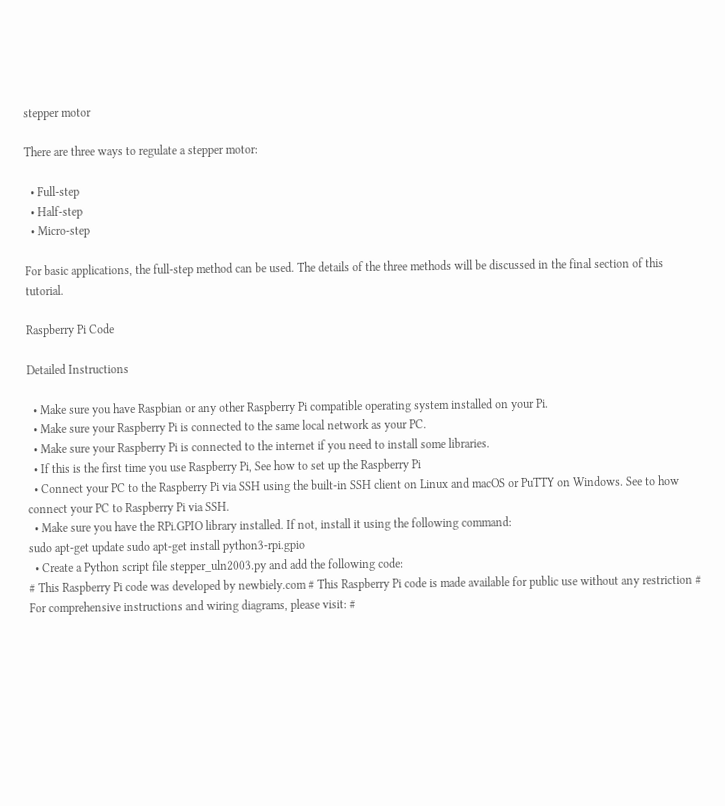stepper motor

There are three ways to regulate a stepper motor:

  • Full-step
  • Half-step
  • Micro-step

For basic applications, the full-step method can be used. The details of the three methods will be discussed in the final section of this tutorial.

Raspberry Pi Code

Detailed Instructions

  • Make sure you have Raspbian or any other Raspberry Pi compatible operating system installed on your Pi.
  • Make sure your Raspberry Pi is connected to the same local network as your PC.
  • Make sure your Raspberry Pi is connected to the internet if you need to install some libraries.
  • If this is the first time you use Raspberry Pi, See how to set up the Raspberry Pi
  • Connect your PC to the Raspberry Pi via SSH using the built-in SSH client on Linux and macOS or PuTTY on Windows. See to how connect your PC to Raspberry Pi via SSH.
  • Make sure you have the RPi.GPIO library installed. If not, install it using the following command:
sudo apt-get update sudo apt-get install python3-rpi.gpio
  • Create a Python script file stepper_uln2003.py and add the following code:
# This Raspberry Pi code was developed by newbiely.com # This Raspberry Pi code is made available for public use without any restriction # For comprehensive instructions and wiring diagrams, please visit: #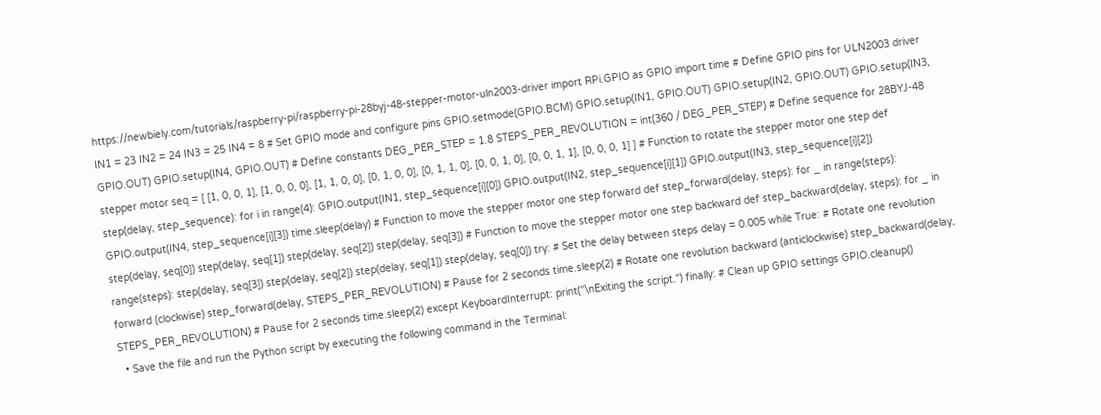https://newbiely.com/tutorials/raspberry-pi/raspberry-pi-28byj-48-stepper-motor-uln2003-driver import RPi.GPIO as GPIO import time # Define GPIO pins for ULN2003 driver IN1 = 23 IN2 = 24 IN3 = 25 IN4 = 8 # Set GPIO mode and configure pins GPIO.setmode(GPIO.BCM) GPIO.setup(IN1, GPIO.OUT) GPIO.setup(IN2, GPIO.OUT) GPIO.setup(IN3, GPIO.OUT) GPIO.setup(IN4, GPIO.OUT) # Define constants DEG_PER_STEP = 1.8 STEPS_PER_REVOLUTION = int(360 / DEG_PER_STEP) # Define sequence for 28BYJ-48 stepper motor seq = [ [1, 0, 0, 1], [1, 0, 0, 0], [1, 1, 0, 0], [0, 1, 0, 0], [0, 1, 1, 0], [0, 0, 1, 0], [0, 0, 1, 1], [0, 0, 0, 1] ] # Function to rotate the stepper motor one step def step(delay, step_sequence): for i in range(4): GPIO.output(IN1, step_sequence[i][0]) GPIO.output(IN2, step_sequence[i][1]) GPIO.output(IN3, step_sequence[i][2]) GPIO.output(IN4, step_sequence[i][3]) time.sleep(delay) # Function to move the stepper motor one step forward def step_forward(delay, steps): for _ in range(steps): step(delay, seq[0]) step(delay, seq[1]) step(delay, seq[2]) step(delay, seq[3]) # Function to move the stepper motor one step backward def step_backward(delay, steps): for _ in range(steps): step(delay, seq[3]) step(delay, seq[2]) step(delay, seq[1]) step(delay, seq[0]) try: # Set the delay between steps delay = 0.005 while True: # Rotate one revolution forward (clockwise) step_forward(delay, STEPS_PER_REVOLUTION) # Pause for 2 seconds time.sleep(2) # Rotate one revolution backward (anticlockwise) step_backward(delay, STEPS_PER_REVOLUTION) # Pause for 2 seconds time.sleep(2) except KeyboardInterrupt: print("\nExiting the script.") finally: # Clean up GPIO settings GPIO.cleanup()
  • Save the file and run the Python script by executing the following command in the Terminal: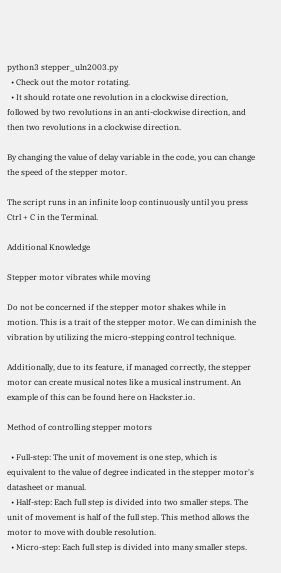python3 stepper_uln2003.py
  • Check out the motor rotating.
  • It should rotate one revolution in a clockwise direction, followed by two revolutions in an anti-clockwise direction, and then two revolutions in a clockwise direction.

By changing the value of delay variable in the code, you can change the speed of the stepper motor.

The script runs in an infinite loop continuously until you press Ctrl + C in the Terminal.

Additional Knowledge

Stepper motor vibrates while moving

Do not be concerned if the stepper motor shakes while in motion. This is a trait of the stepper motor. We can diminish the vibration by utilizing the micro-stepping control technique.

Additionally, due to its feature, if managed correctly, the stepper motor can create musical notes like a musical instrument. An example of this can be found here on Hackster.io.

Method of controlling stepper motors

  • Full-step: The unit of movement is one step, which is equivalent to the value of degree indicated in the stepper motor's datasheet or manual.
  • Half-step: Each full step is divided into two smaller steps. The unit of movement is half of the full step. This method allows the motor to move with double resolution.
  • Micro-step: Each full step is divided into many smaller steps.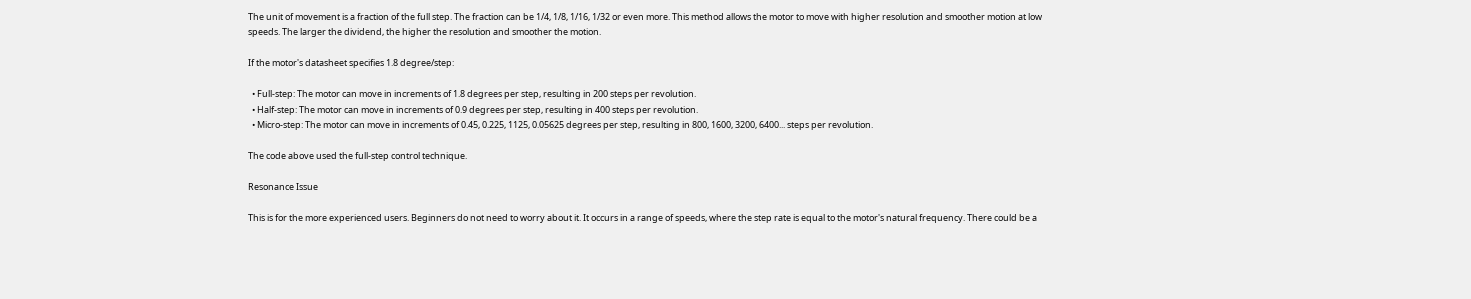The unit of movement is a fraction of the full step. The fraction can be 1/4, 1/8, 1/16, 1/32 or even more. This method allows the motor to move with higher resolution and smoother motion at low speeds. The larger the dividend, the higher the resolution and smoother the motion.

If the motor's datasheet specifies 1.8 degree/step:

  • Full-step: The motor can move in increments of 1.8 degrees per step, resulting in 200 steps per revolution.
  • Half-step: The motor can move in increments of 0.9 degrees per step, resulting in 400 steps per revolution.
  • Micro-step: The motor can move in increments of 0.45, 0.225, 1125, 0.05625 degrees per step, resulting in 800, 1600, 3200, 6400... steps per revolution.

The code above used the full-step control technique.

Resonance Issue

This is for the more experienced users. Beginners do not need to worry about it. It occurs in a range of speeds, where the step rate is equal to the motor's natural frequency. There could be a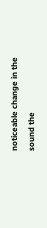noticeable change in the sound the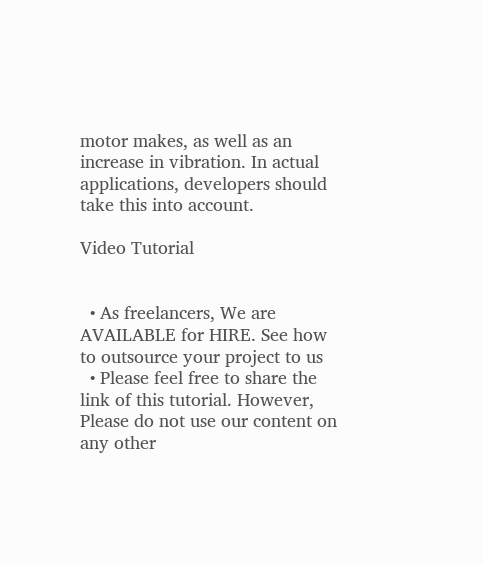motor makes, as well as an increase in vibration. In actual applications, developers should take this into account.

Video Tutorial


  • As freelancers, We are AVAILABLE for HIRE. See how to outsource your project to us
  • Please feel free to share the link of this tutorial. However, Please do not use our content on any other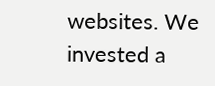websites. We invested a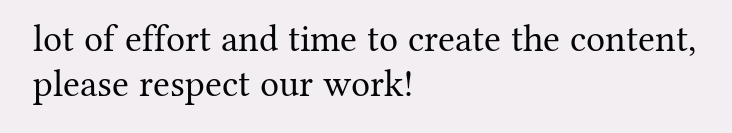lot of effort and time to create the content, please respect our work!